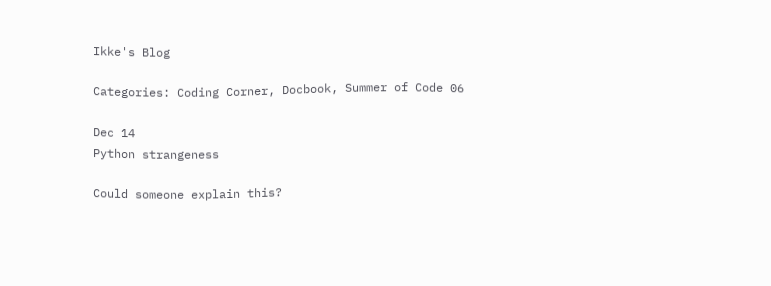Ikke's Blog

Categories: Coding Corner, Docbook, Summer of Code 06

Dec 14
Python strangeness

Could someone explain this?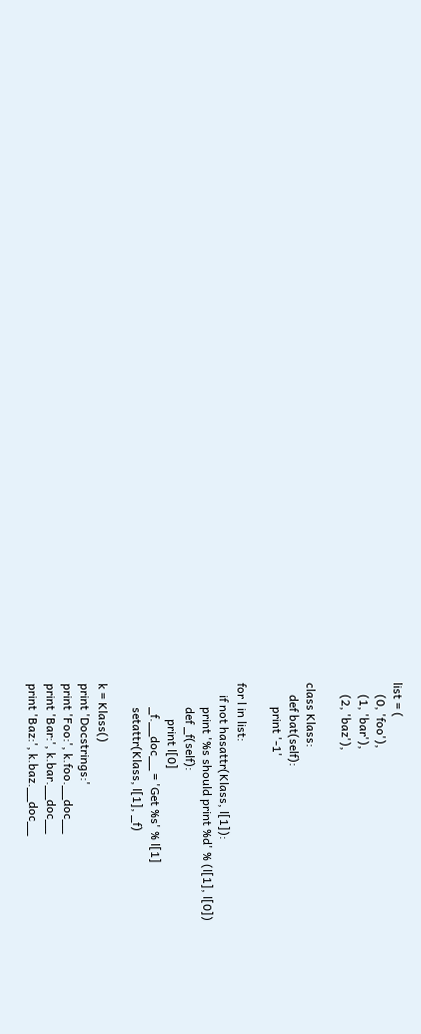list = (
    (0, 'foo'),
    (1, 'bar'),
    (2, 'baz'),

class Klass:
    def bat(self):
        print '-1'

for l in list:
    if not hasattr(Klass, l[1]):
        print '%s should print %d' % (l[1], l[0])
        def _f(self):
            print l[0]
        _f.__doc__ = 'Get %s' % l[1]
        setattr(Klass, l[1], _f)

k = Klass()
print 'Docstrings:'
print 'Foo:', k.foo.__doc__
print 'Bar:', k.bar.__doc__
print 'Baz:', k.baz.__doc__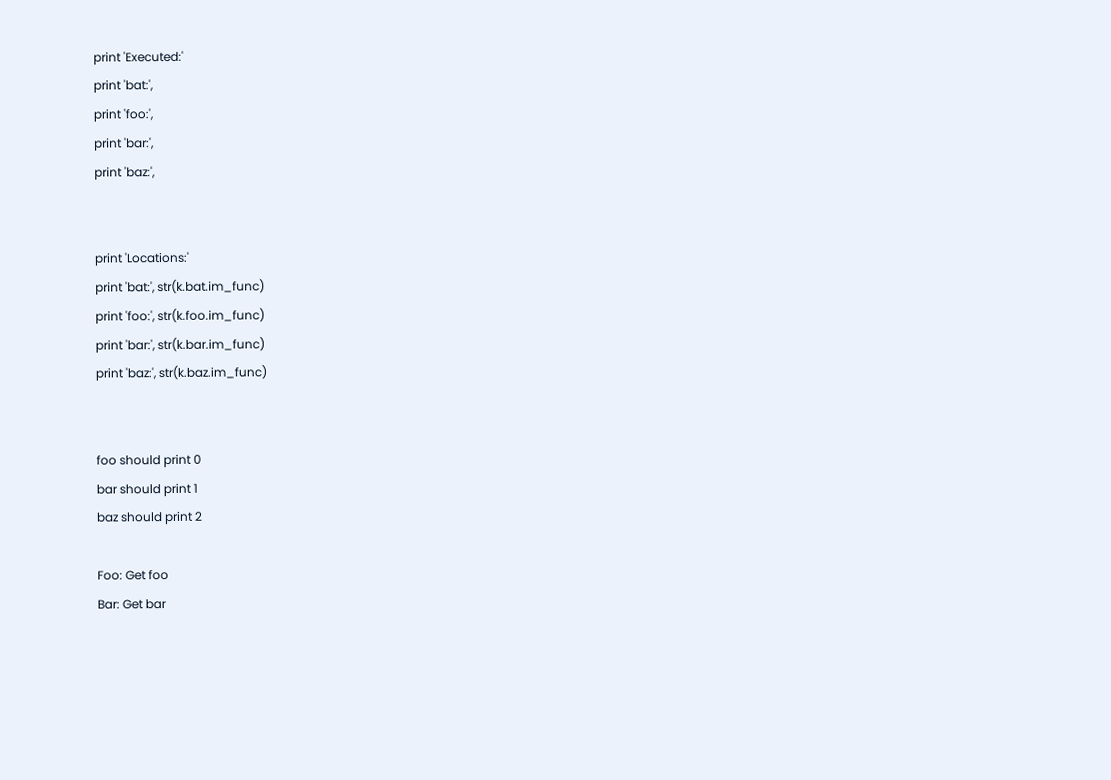print 'Executed:'
print 'bat:',
print 'foo:',
print 'bar:',
print 'baz:',


print 'Locations:'
print 'bat:', str(k.bat.im_func)
print 'foo:', str(k.foo.im_func)
print 'bar:', str(k.bar.im_func)
print 'baz:', str(k.baz.im_func)


foo should print 0
bar should print 1
baz should print 2

Foo: Get foo
Bar: Get bar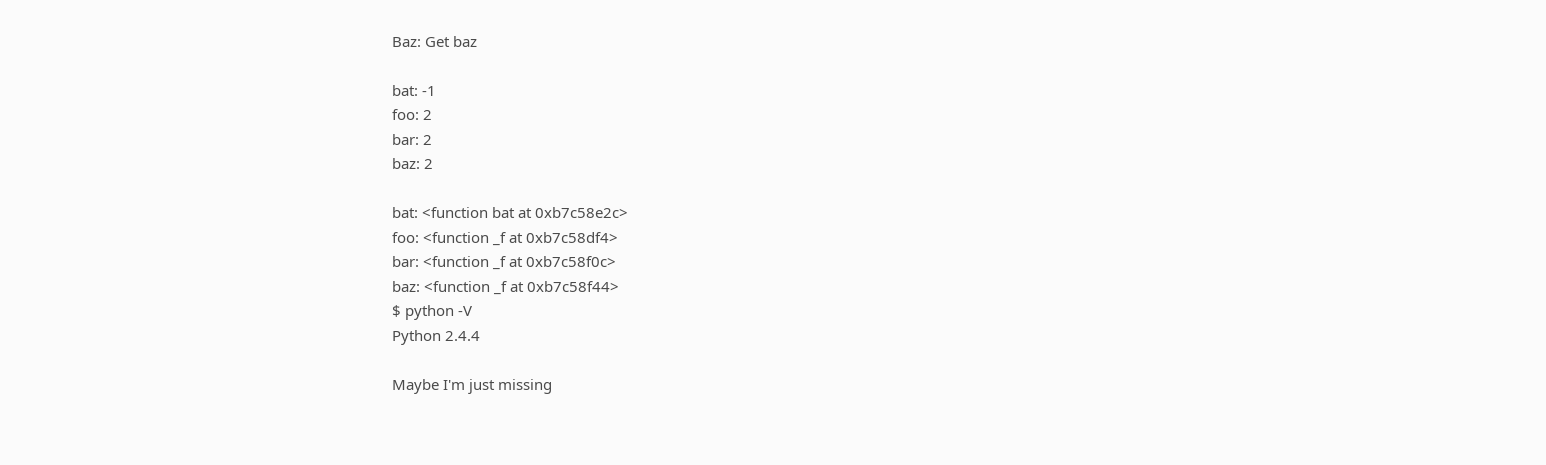Baz: Get baz

bat: -1
foo: 2
bar: 2
baz: 2

bat: <function bat at 0xb7c58e2c>
foo: <function _f at 0xb7c58df4>
bar: <function _f at 0xb7c58f0c>
baz: <function _f at 0xb7c58f44>
$ python -V
Python 2.4.4

Maybe I'm just missing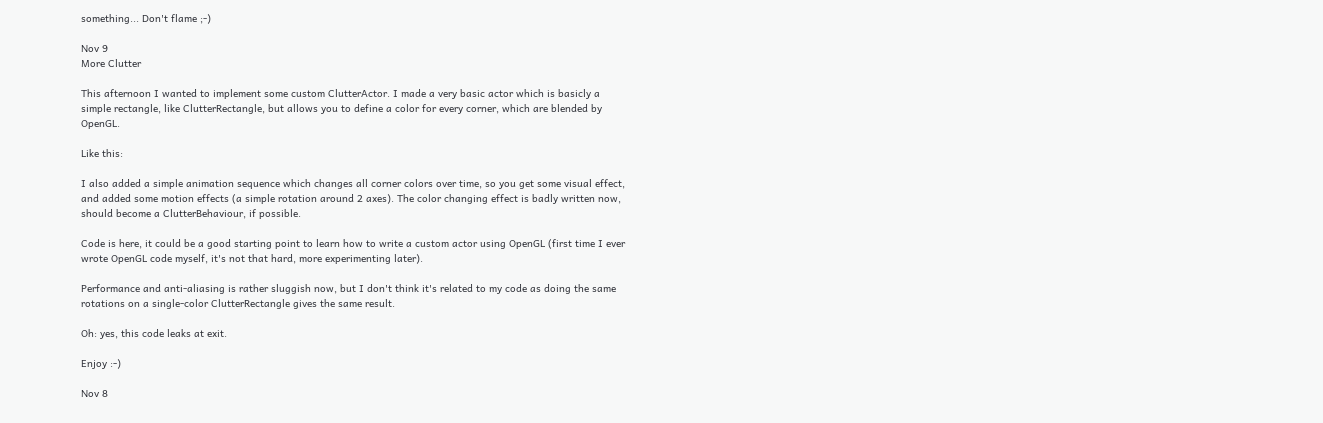something... Don't flame ;-)

Nov 9
More Clutter

This afternoon I wanted to implement some custom ClutterActor. I made a very basic actor which is basicly a simple rectangle, like ClutterRectangle, but allows you to define a color for every corner, which are blended by OpenGL.

Like this:

I also added a simple animation sequence which changes all corner colors over time, so you get some visual effect, and added some motion effects (a simple rotation around 2 axes). The color changing effect is badly written now, should become a ClutterBehaviour, if possible.

Code is here, it could be a good starting point to learn how to write a custom actor using OpenGL (first time I ever wrote OpenGL code myself, it's not that hard, more experimenting later).

Performance and anti-aliasing is rather sluggish now, but I don't think it's related to my code as doing the same rotations on a single-color ClutterRectangle gives the same result.

Oh: yes, this code leaks at exit.

Enjoy :-)

Nov 8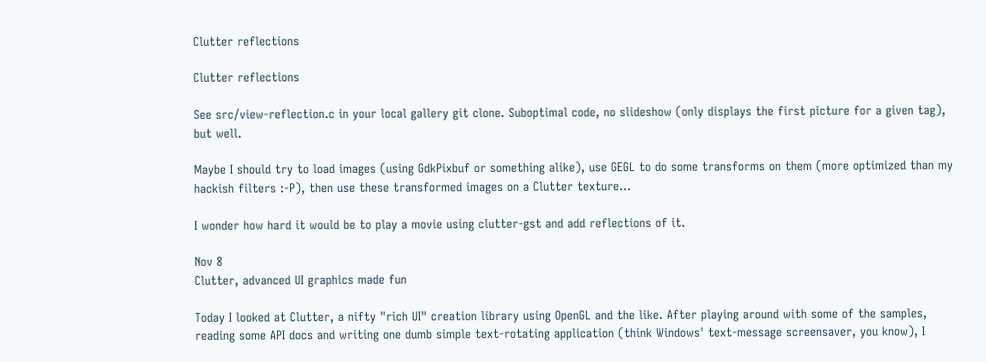Clutter reflections

Clutter reflections

See src/view-reflection.c in your local gallery git clone. Suboptimal code, no slideshow (only displays the first picture for a given tag), but well.

Maybe I should try to load images (using GdkPixbuf or something alike), use GEGL to do some transforms on them (more optimized than my hackish filters :-P), then use these transformed images on a Clutter texture...

I wonder how hard it would be to play a movie using clutter-gst and add reflections of it.

Nov 8
Clutter, advanced UI graphics made fun

Today I looked at Clutter, a nifty "rich UI" creation library using OpenGL and the like. After playing around with some of the samples, reading some API docs and writing one dumb simple text-rotating application (think Windows' text-message screensaver, you know), I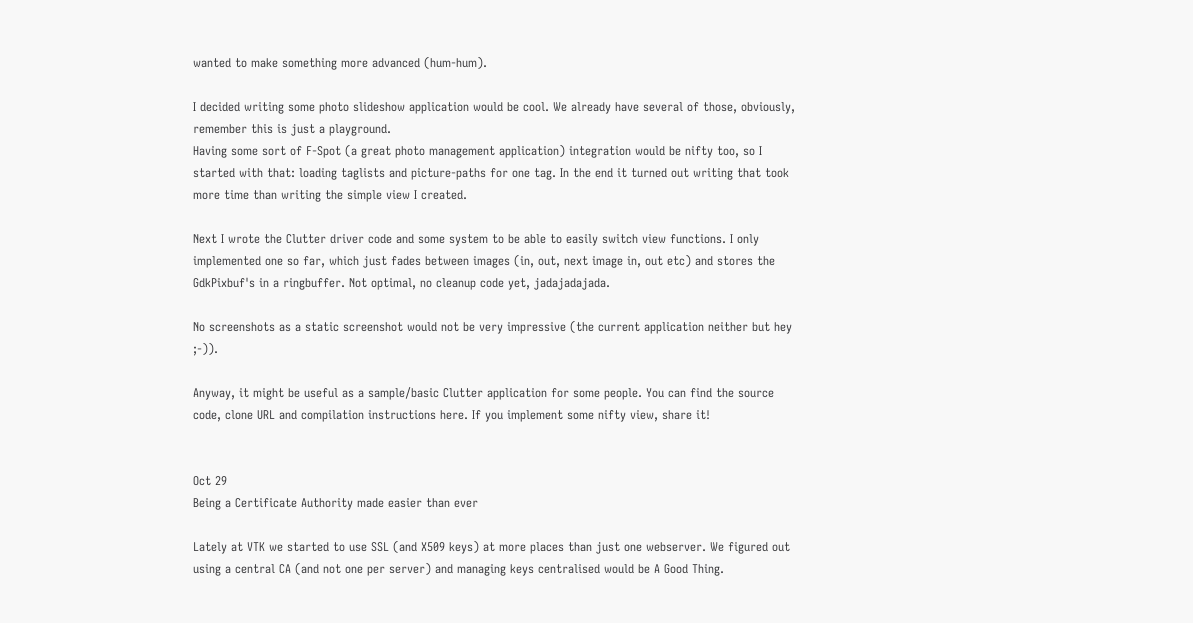wanted to make something more advanced (hum-hum).

I decided writing some photo slideshow application would be cool. We already have several of those, obviously, remember this is just a playground.
Having some sort of F-Spot (a great photo management application) integration would be nifty too, so I started with that: loading taglists and picture-paths for one tag. In the end it turned out writing that took more time than writing the simple view I created.

Next I wrote the Clutter driver code and some system to be able to easily switch view functions. I only implemented one so far, which just fades between images (in, out, next image in, out etc) and stores the GdkPixbuf's in a ringbuffer. Not optimal, no cleanup code yet, jadajadajada.

No screenshots as a static screenshot would not be very impressive (the current application neither but hey ;-)).

Anyway, it might be useful as a sample/basic Clutter application for some people. You can find the source code, clone URL and compilation instructions here. If you implement some nifty view, share it!


Oct 29
Being a Certificate Authority made easier than ever

Lately at VTK we started to use SSL (and X509 keys) at more places than just one webserver. We figured out using a central CA (and not one per server) and managing keys centralised would be A Good Thing.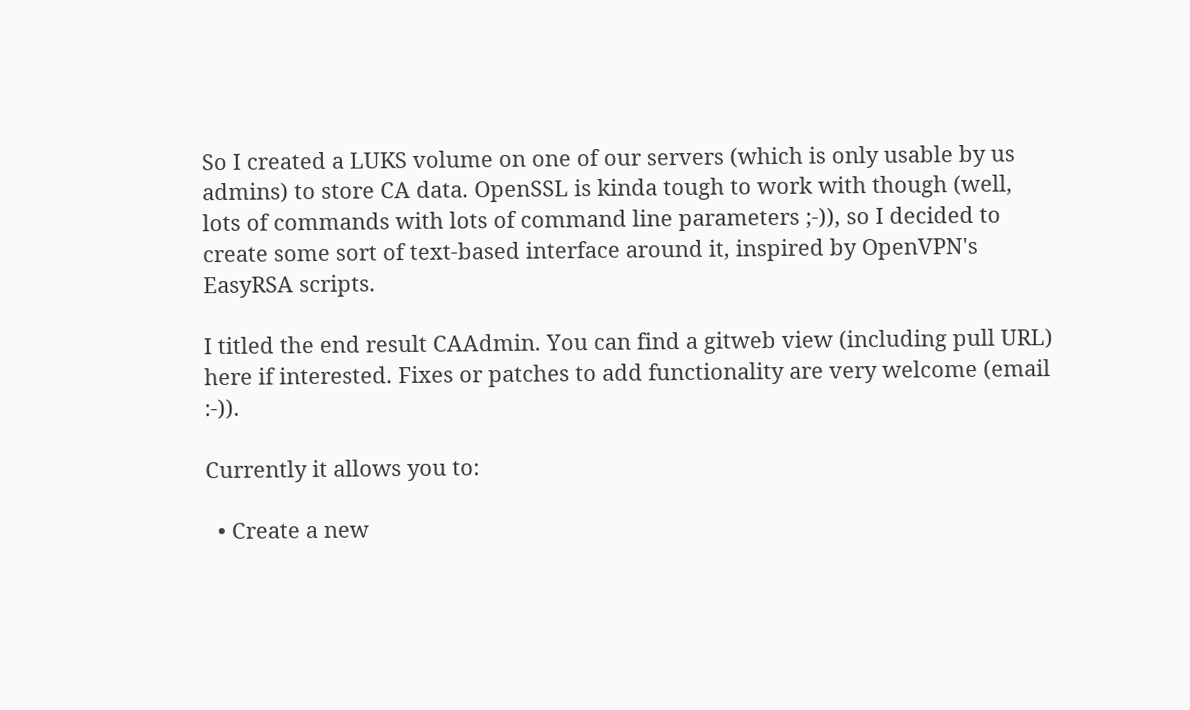So I created a LUKS volume on one of our servers (which is only usable by us admins) to store CA data. OpenSSL is kinda tough to work with though (well, lots of commands with lots of command line parameters ;-)), so I decided to create some sort of text-based interface around it, inspired by OpenVPN's EasyRSA scripts.

I titled the end result CAAdmin. You can find a gitweb view (including pull URL) here if interested. Fixes or patches to add functionality are very welcome (email :-)).

Currently it allows you to:

  • Create a new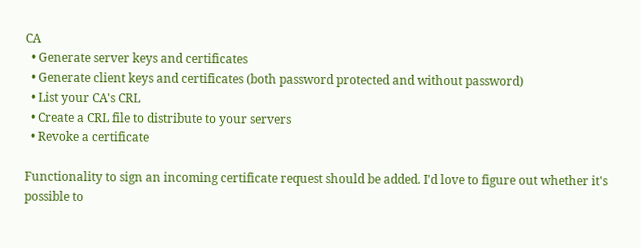CA
  • Generate server keys and certificates
  • Generate client keys and certificates (both password protected and without password)
  • List your CA's CRL
  • Create a CRL file to distribute to your servers
  • Revoke a certificate

Functionality to sign an incoming certificate request should be added. I'd love to figure out whether it's possible to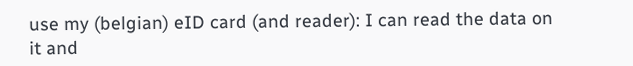use my (belgian) eID card (and reader): I can read the data on it and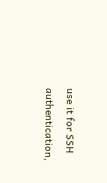use it for SSH authentication,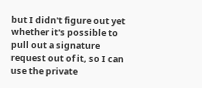but I didn't figure out yet whether it's possible to pull out a signature request out of it, so I can use the private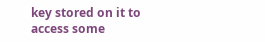key stored on it to access some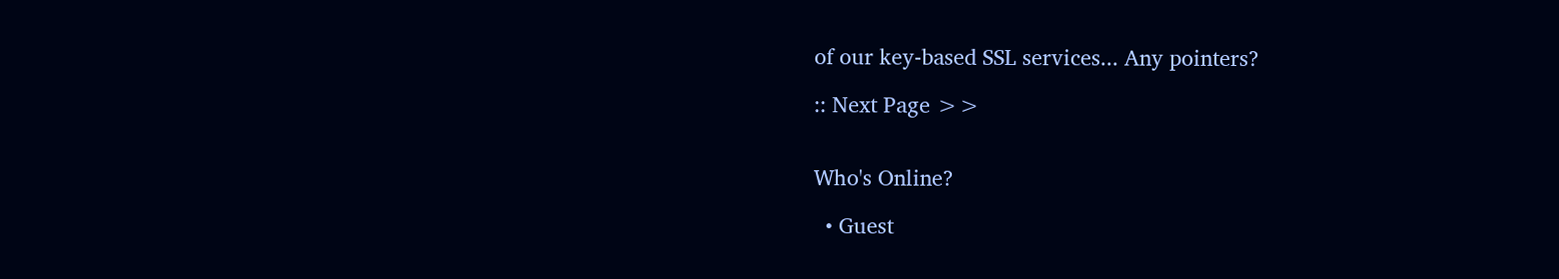of our key-based SSL services... Any pointers?

:: Next Page >>


Who's Online?

  • Guest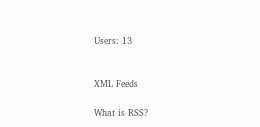Users: 13


XML Feeds

What is RSS?